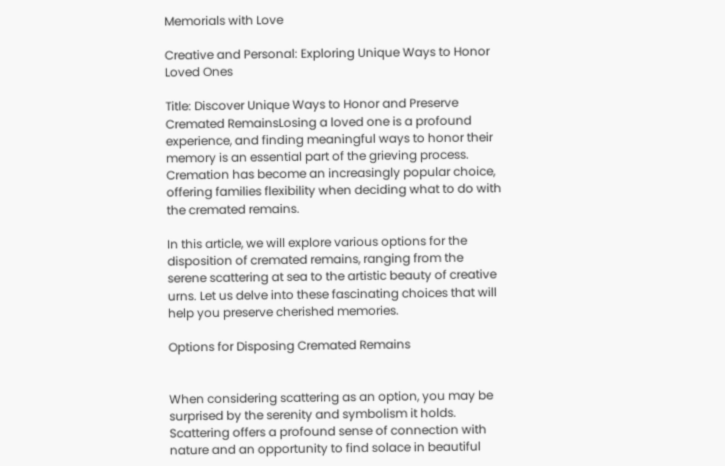Memorials with Love

Creative and Personal: Exploring Unique Ways to Honor Loved Ones

Title: Discover Unique Ways to Honor and Preserve Cremated RemainsLosing a loved one is a profound experience, and finding meaningful ways to honor their memory is an essential part of the grieving process. Cremation has become an increasingly popular choice, offering families flexibility when deciding what to do with the cremated remains.

In this article, we will explore various options for the disposition of cremated remains, ranging from the serene scattering at sea to the artistic beauty of creative urns. Let us delve into these fascinating choices that will help you preserve cherished memories.

Options for Disposing Cremated Remains


When considering scattering as an option, you may be surprised by the serenity and symbolism it holds. Scattering offers a profound sense of connection with nature and an opportunity to find solace in beautiful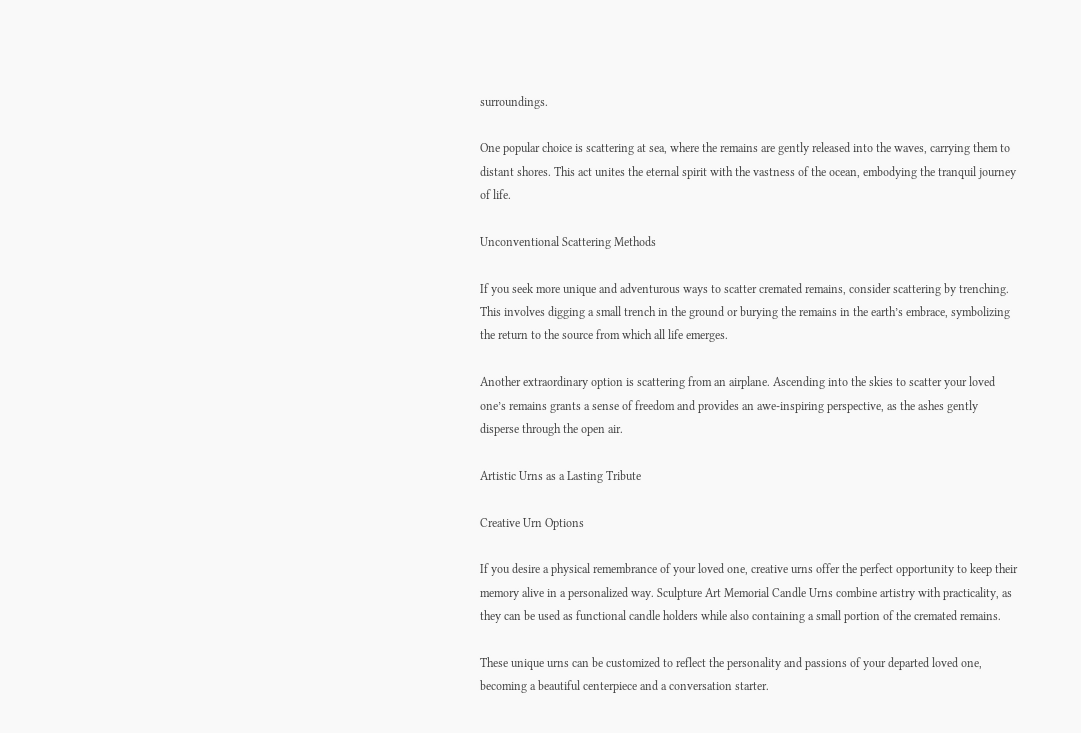surroundings.

One popular choice is scattering at sea, where the remains are gently released into the waves, carrying them to distant shores. This act unites the eternal spirit with the vastness of the ocean, embodying the tranquil journey of life.

Unconventional Scattering Methods

If you seek more unique and adventurous ways to scatter cremated remains, consider scattering by trenching. This involves digging a small trench in the ground or burying the remains in the earth’s embrace, symbolizing the return to the source from which all life emerges.

Another extraordinary option is scattering from an airplane. Ascending into the skies to scatter your loved one’s remains grants a sense of freedom and provides an awe-inspiring perspective, as the ashes gently disperse through the open air.

Artistic Urns as a Lasting Tribute

Creative Urn Options

If you desire a physical remembrance of your loved one, creative urns offer the perfect opportunity to keep their memory alive in a personalized way. Sculpture Art Memorial Candle Urns combine artistry with practicality, as they can be used as functional candle holders while also containing a small portion of the cremated remains.

These unique urns can be customized to reflect the personality and passions of your departed loved one, becoming a beautiful centerpiece and a conversation starter.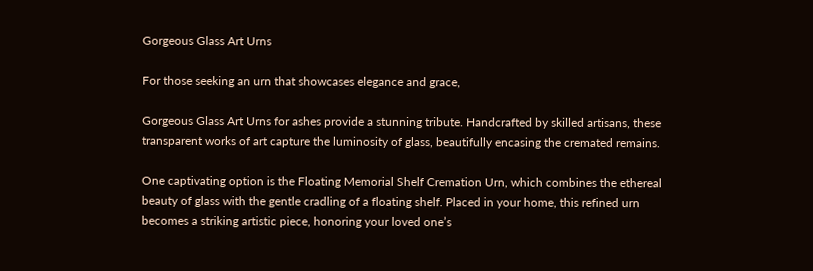Gorgeous Glass Art Urns

For those seeking an urn that showcases elegance and grace,

Gorgeous Glass Art Urns for ashes provide a stunning tribute. Handcrafted by skilled artisans, these transparent works of art capture the luminosity of glass, beautifully encasing the cremated remains.

One captivating option is the Floating Memorial Shelf Cremation Urn, which combines the ethereal beauty of glass with the gentle cradling of a floating shelf. Placed in your home, this refined urn becomes a striking artistic piece, honoring your loved one’s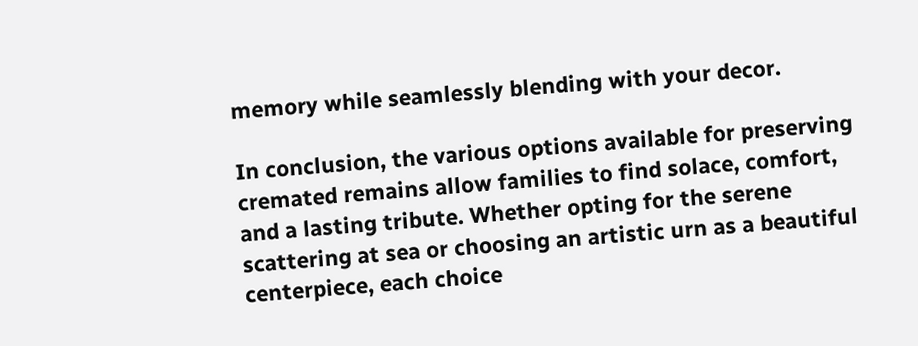memory while seamlessly blending with your decor.

In conclusion, the various options available for preserving cremated remains allow families to find solace, comfort, and a lasting tribute. Whether opting for the serene scattering at sea or choosing an artistic urn as a beautiful centerpiece, each choice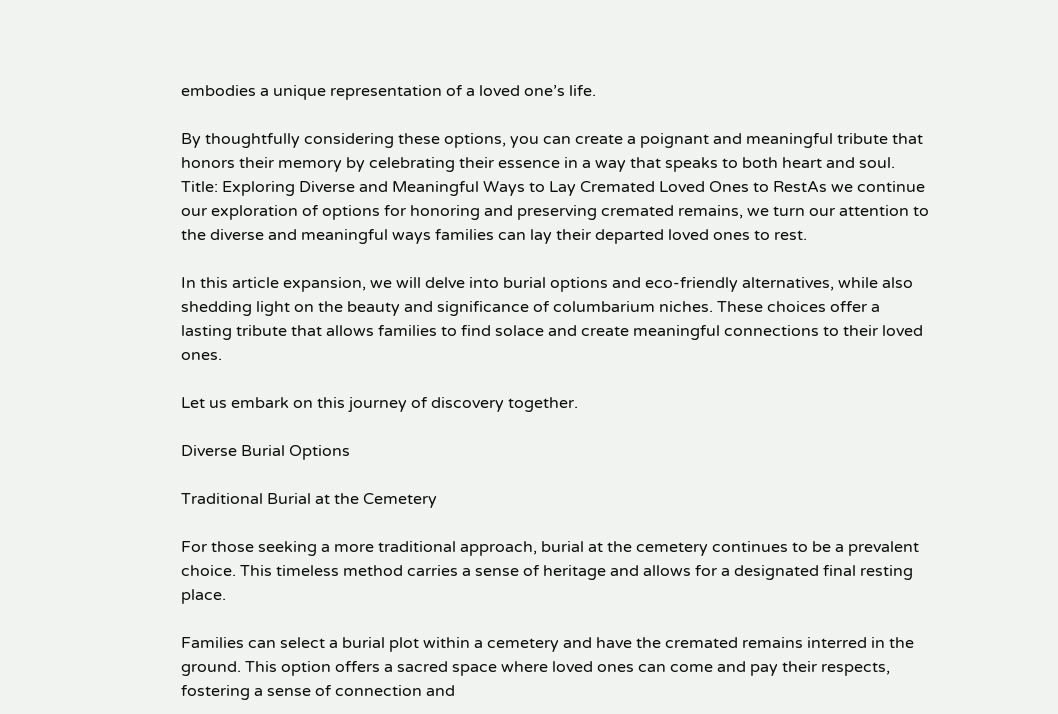embodies a unique representation of a loved one’s life.

By thoughtfully considering these options, you can create a poignant and meaningful tribute that honors their memory by celebrating their essence in a way that speaks to both heart and soul. Title: Exploring Diverse and Meaningful Ways to Lay Cremated Loved Ones to RestAs we continue our exploration of options for honoring and preserving cremated remains, we turn our attention to the diverse and meaningful ways families can lay their departed loved ones to rest.

In this article expansion, we will delve into burial options and eco-friendly alternatives, while also shedding light on the beauty and significance of columbarium niches. These choices offer a lasting tribute that allows families to find solace and create meaningful connections to their loved ones.

Let us embark on this journey of discovery together.

Diverse Burial Options

Traditional Burial at the Cemetery

For those seeking a more traditional approach, burial at the cemetery continues to be a prevalent choice. This timeless method carries a sense of heritage and allows for a designated final resting place.

Families can select a burial plot within a cemetery and have the cremated remains interred in the ground. This option offers a sacred space where loved ones can come and pay their respects, fostering a sense of connection and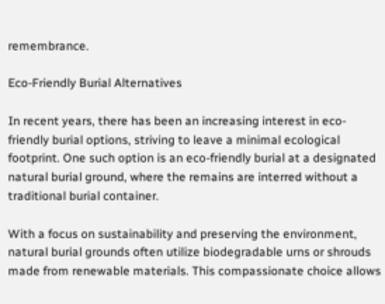remembrance.

Eco-Friendly Burial Alternatives

In recent years, there has been an increasing interest in eco-friendly burial options, striving to leave a minimal ecological footprint. One such option is an eco-friendly burial at a designated natural burial ground, where the remains are interred without a traditional burial container.

With a focus on sustainability and preserving the environment, natural burial grounds often utilize biodegradable urns or shrouds made from renewable materials. This compassionate choice allows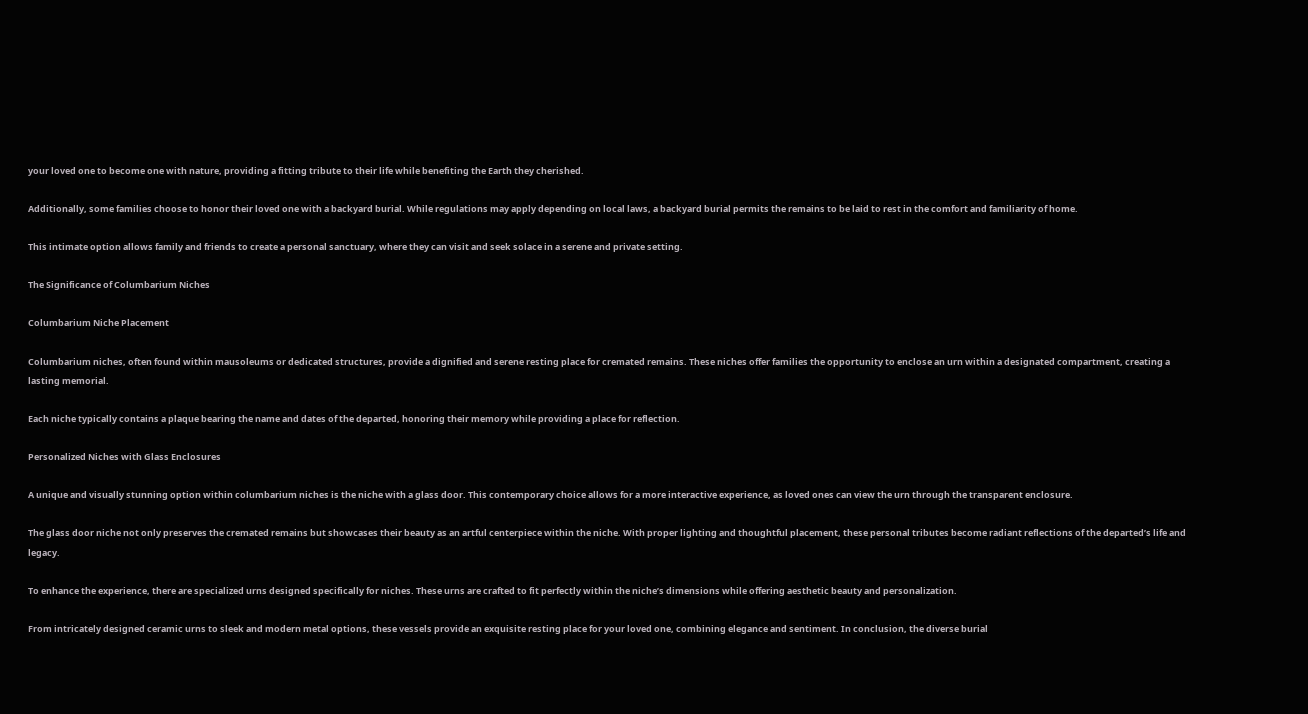your loved one to become one with nature, providing a fitting tribute to their life while benefiting the Earth they cherished.

Additionally, some families choose to honor their loved one with a backyard burial. While regulations may apply depending on local laws, a backyard burial permits the remains to be laid to rest in the comfort and familiarity of home.

This intimate option allows family and friends to create a personal sanctuary, where they can visit and seek solace in a serene and private setting.

The Significance of Columbarium Niches

Columbarium Niche Placement

Columbarium niches, often found within mausoleums or dedicated structures, provide a dignified and serene resting place for cremated remains. These niches offer families the opportunity to enclose an urn within a designated compartment, creating a lasting memorial.

Each niche typically contains a plaque bearing the name and dates of the departed, honoring their memory while providing a place for reflection.

Personalized Niches with Glass Enclosures

A unique and visually stunning option within columbarium niches is the niche with a glass door. This contemporary choice allows for a more interactive experience, as loved ones can view the urn through the transparent enclosure.

The glass door niche not only preserves the cremated remains but showcases their beauty as an artful centerpiece within the niche. With proper lighting and thoughtful placement, these personal tributes become radiant reflections of the departed’s life and legacy.

To enhance the experience, there are specialized urns designed specifically for niches. These urns are crafted to fit perfectly within the niche’s dimensions while offering aesthetic beauty and personalization.

From intricately designed ceramic urns to sleek and modern metal options, these vessels provide an exquisite resting place for your loved one, combining elegance and sentiment. In conclusion, the diverse burial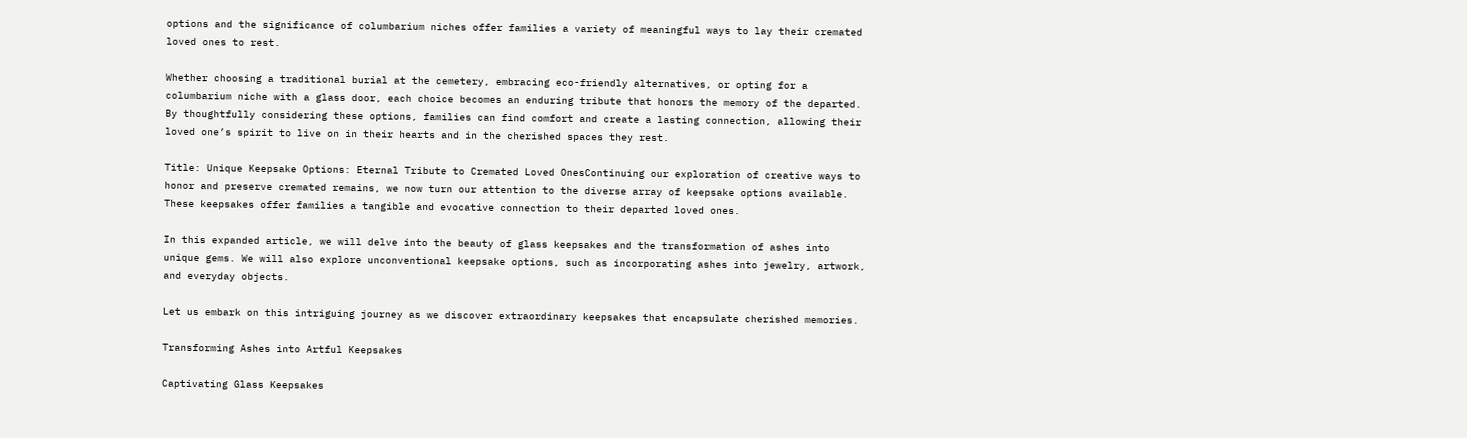options and the significance of columbarium niches offer families a variety of meaningful ways to lay their cremated loved ones to rest.

Whether choosing a traditional burial at the cemetery, embracing eco-friendly alternatives, or opting for a columbarium niche with a glass door, each choice becomes an enduring tribute that honors the memory of the departed. By thoughtfully considering these options, families can find comfort and create a lasting connection, allowing their loved one’s spirit to live on in their hearts and in the cherished spaces they rest.

Title: Unique Keepsake Options: Eternal Tribute to Cremated Loved OnesContinuing our exploration of creative ways to honor and preserve cremated remains, we now turn our attention to the diverse array of keepsake options available. These keepsakes offer families a tangible and evocative connection to their departed loved ones.

In this expanded article, we will delve into the beauty of glass keepsakes and the transformation of ashes into unique gems. We will also explore unconventional keepsake options, such as incorporating ashes into jewelry, artwork, and everyday objects.

Let us embark on this intriguing journey as we discover extraordinary keepsakes that encapsulate cherished memories.

Transforming Ashes into Artful Keepsakes

Captivating Glass Keepsakes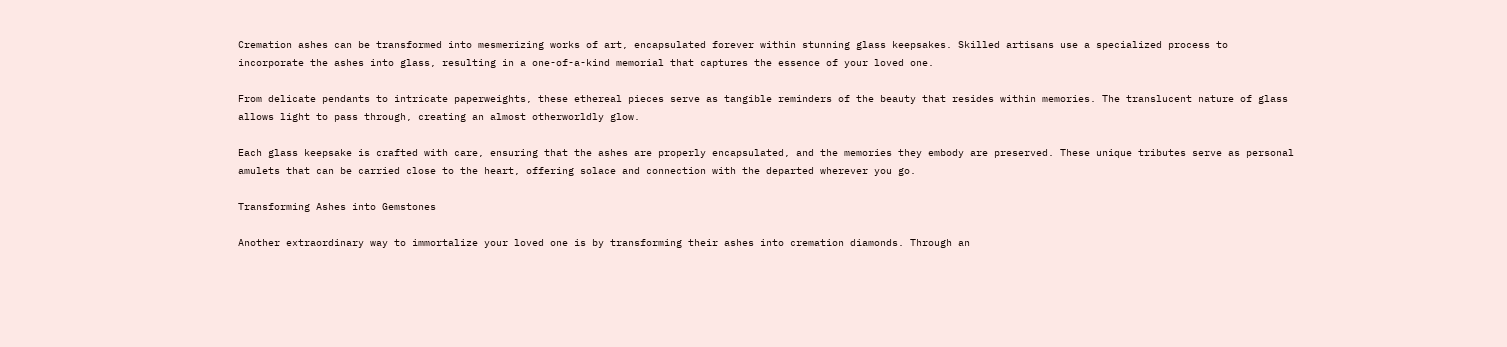Cremation ashes can be transformed into mesmerizing works of art, encapsulated forever within stunning glass keepsakes. Skilled artisans use a specialized process to incorporate the ashes into glass, resulting in a one-of-a-kind memorial that captures the essence of your loved one.

From delicate pendants to intricate paperweights, these ethereal pieces serve as tangible reminders of the beauty that resides within memories. The translucent nature of glass allows light to pass through, creating an almost otherworldly glow.

Each glass keepsake is crafted with care, ensuring that the ashes are properly encapsulated, and the memories they embody are preserved. These unique tributes serve as personal amulets that can be carried close to the heart, offering solace and connection with the departed wherever you go.

Transforming Ashes into Gemstones

Another extraordinary way to immortalize your loved one is by transforming their ashes into cremation diamonds. Through an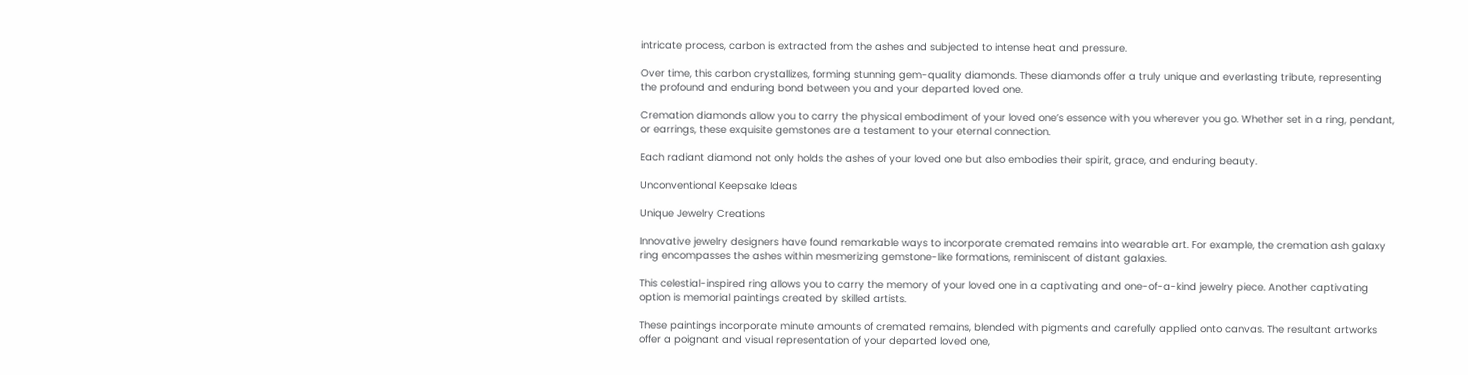intricate process, carbon is extracted from the ashes and subjected to intense heat and pressure.

Over time, this carbon crystallizes, forming stunning gem-quality diamonds. These diamonds offer a truly unique and everlasting tribute, representing the profound and enduring bond between you and your departed loved one.

Cremation diamonds allow you to carry the physical embodiment of your loved one’s essence with you wherever you go. Whether set in a ring, pendant, or earrings, these exquisite gemstones are a testament to your eternal connection.

Each radiant diamond not only holds the ashes of your loved one but also embodies their spirit, grace, and enduring beauty.

Unconventional Keepsake Ideas

Unique Jewelry Creations

Innovative jewelry designers have found remarkable ways to incorporate cremated remains into wearable art. For example, the cremation ash galaxy ring encompasses the ashes within mesmerizing gemstone-like formations, reminiscent of distant galaxies.

This celestial-inspired ring allows you to carry the memory of your loved one in a captivating and one-of-a-kind jewelry piece. Another captivating option is memorial paintings created by skilled artists.

These paintings incorporate minute amounts of cremated remains, blended with pigments and carefully applied onto canvas. The resultant artworks offer a poignant and visual representation of your departed loved one,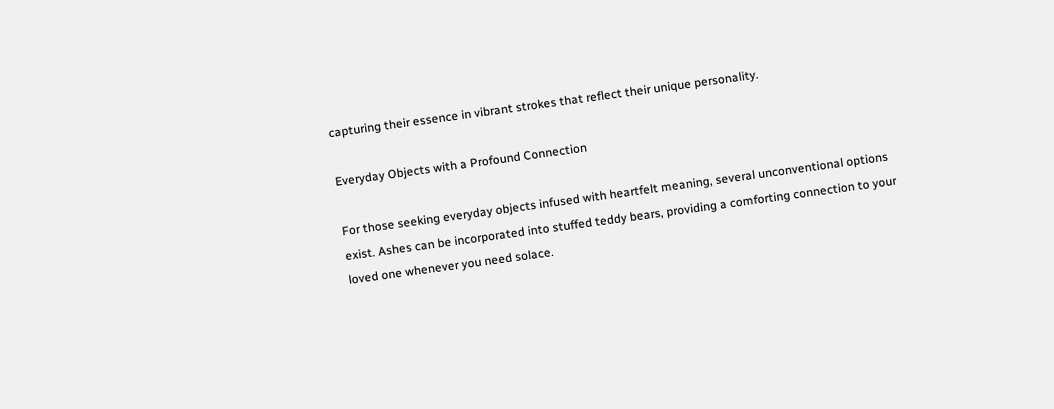capturing their essence in vibrant strokes that reflect their unique personality.

Everyday Objects with a Profound Connection

For those seeking everyday objects infused with heartfelt meaning, several unconventional options exist. Ashes can be incorporated into stuffed teddy bears, providing a comforting connection to your loved one whenever you need solace.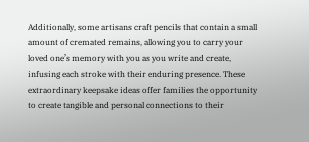Additionally, some artisans craft pencils that contain a small amount of cremated remains, allowing you to carry your loved one’s memory with you as you write and create, infusing each stroke with their enduring presence. These extraordinary keepsake ideas offer families the opportunity to create tangible and personal connections to their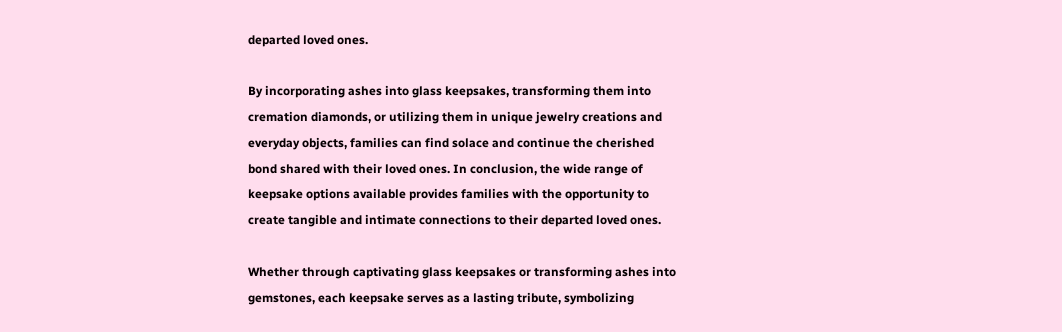departed loved ones.

By incorporating ashes into glass keepsakes, transforming them into cremation diamonds, or utilizing them in unique jewelry creations and everyday objects, families can find solace and continue the cherished bond shared with their loved ones. In conclusion, the wide range of keepsake options available provides families with the opportunity to create tangible and intimate connections to their departed loved ones.

Whether through captivating glass keepsakes or transforming ashes into gemstones, each keepsake serves as a lasting tribute, symbolizing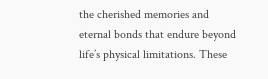the cherished memories and eternal bonds that endure beyond life’s physical limitations. These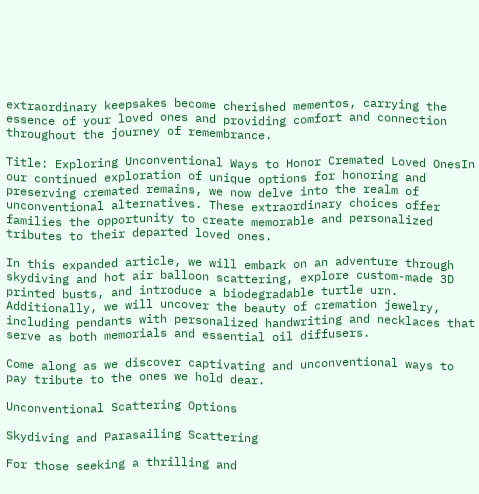extraordinary keepsakes become cherished mementos, carrying the essence of your loved ones and providing comfort and connection throughout the journey of remembrance.

Title: Exploring Unconventional Ways to Honor Cremated Loved OnesIn our continued exploration of unique options for honoring and preserving cremated remains, we now delve into the realm of unconventional alternatives. These extraordinary choices offer families the opportunity to create memorable and personalized tributes to their departed loved ones.

In this expanded article, we will embark on an adventure through skydiving and hot air balloon scattering, explore custom-made 3D printed busts, and introduce a biodegradable turtle urn. Additionally, we will uncover the beauty of cremation jewelry, including pendants with personalized handwriting and necklaces that serve as both memorials and essential oil diffusers.

Come along as we discover captivating and unconventional ways to pay tribute to the ones we hold dear.

Unconventional Scattering Options

Skydiving and Parasailing Scattering

For those seeking a thrilling and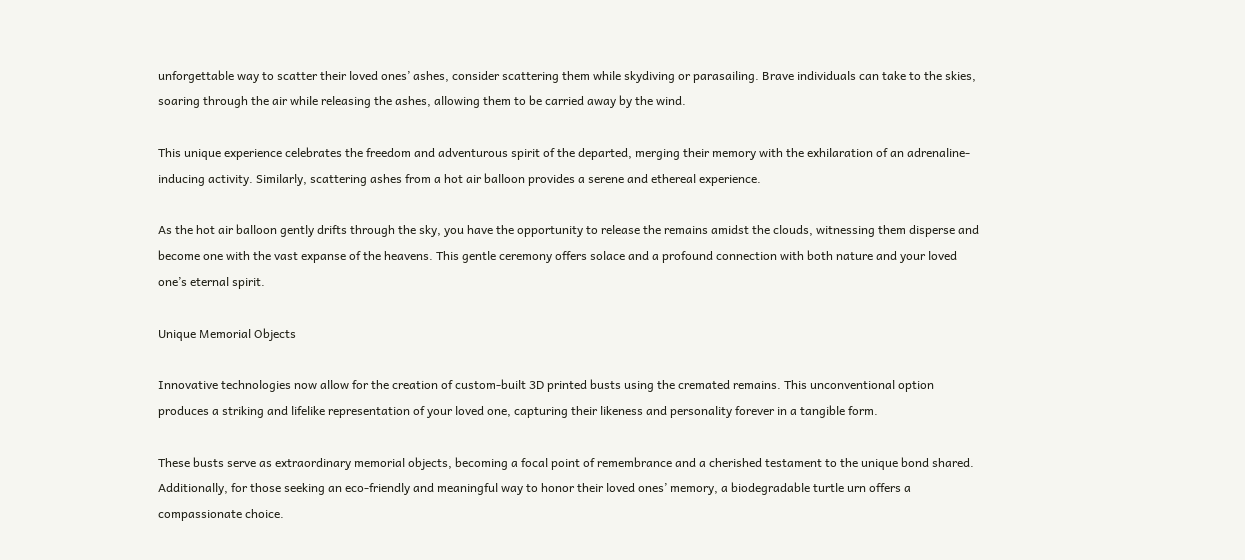unforgettable way to scatter their loved ones’ ashes, consider scattering them while skydiving or parasailing. Brave individuals can take to the skies, soaring through the air while releasing the ashes, allowing them to be carried away by the wind.

This unique experience celebrates the freedom and adventurous spirit of the departed, merging their memory with the exhilaration of an adrenaline-inducing activity. Similarly, scattering ashes from a hot air balloon provides a serene and ethereal experience.

As the hot air balloon gently drifts through the sky, you have the opportunity to release the remains amidst the clouds, witnessing them disperse and become one with the vast expanse of the heavens. This gentle ceremony offers solace and a profound connection with both nature and your loved one’s eternal spirit.

Unique Memorial Objects

Innovative technologies now allow for the creation of custom-built 3D printed busts using the cremated remains. This unconventional option produces a striking and lifelike representation of your loved one, capturing their likeness and personality forever in a tangible form.

These busts serve as extraordinary memorial objects, becoming a focal point of remembrance and a cherished testament to the unique bond shared. Additionally, for those seeking an eco-friendly and meaningful way to honor their loved ones’ memory, a biodegradable turtle urn offers a compassionate choice.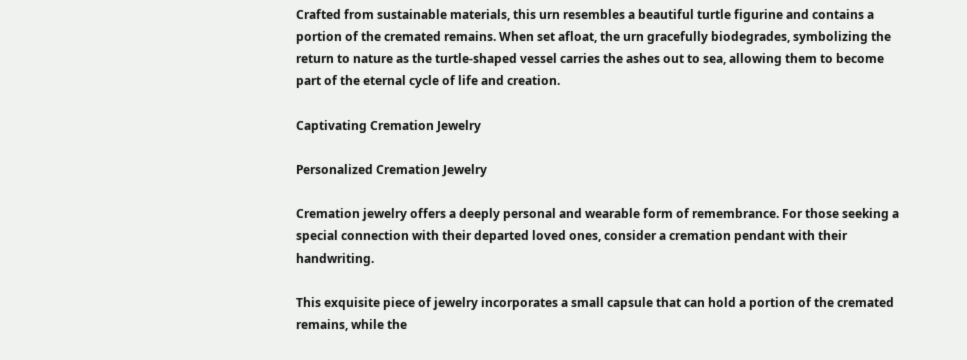Crafted from sustainable materials, this urn resembles a beautiful turtle figurine and contains a portion of the cremated remains. When set afloat, the urn gracefully biodegrades, symbolizing the return to nature as the turtle-shaped vessel carries the ashes out to sea, allowing them to become part of the eternal cycle of life and creation.

Captivating Cremation Jewelry

Personalized Cremation Jewelry

Cremation jewelry offers a deeply personal and wearable form of remembrance. For those seeking a special connection with their departed loved ones, consider a cremation pendant with their handwriting.

This exquisite piece of jewelry incorporates a small capsule that can hold a portion of the cremated remains, while the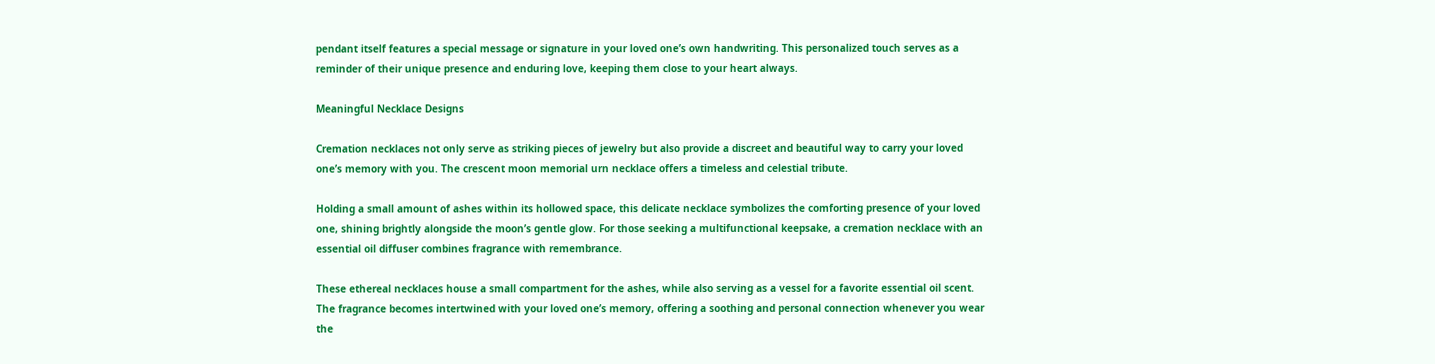pendant itself features a special message or signature in your loved one’s own handwriting. This personalized touch serves as a reminder of their unique presence and enduring love, keeping them close to your heart always.

Meaningful Necklace Designs

Cremation necklaces not only serve as striking pieces of jewelry but also provide a discreet and beautiful way to carry your loved one’s memory with you. The crescent moon memorial urn necklace offers a timeless and celestial tribute.

Holding a small amount of ashes within its hollowed space, this delicate necklace symbolizes the comforting presence of your loved one, shining brightly alongside the moon’s gentle glow. For those seeking a multifunctional keepsake, a cremation necklace with an essential oil diffuser combines fragrance with remembrance.

These ethereal necklaces house a small compartment for the ashes, while also serving as a vessel for a favorite essential oil scent. The fragrance becomes intertwined with your loved one’s memory, offering a soothing and personal connection whenever you wear the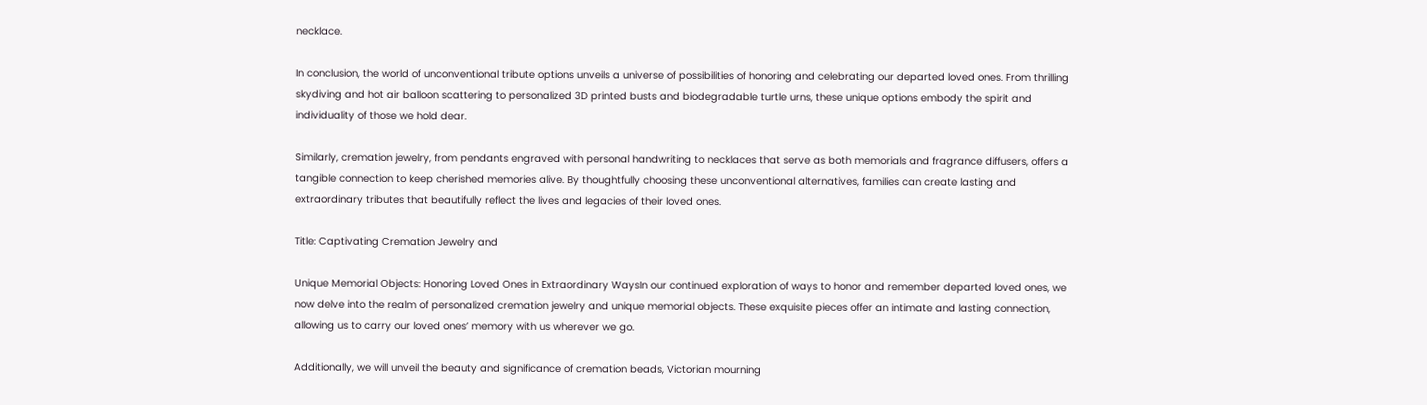necklace.

In conclusion, the world of unconventional tribute options unveils a universe of possibilities of honoring and celebrating our departed loved ones. From thrilling skydiving and hot air balloon scattering to personalized 3D printed busts and biodegradable turtle urns, these unique options embody the spirit and individuality of those we hold dear.

Similarly, cremation jewelry, from pendants engraved with personal handwriting to necklaces that serve as both memorials and fragrance diffusers, offers a tangible connection to keep cherished memories alive. By thoughtfully choosing these unconventional alternatives, families can create lasting and extraordinary tributes that beautifully reflect the lives and legacies of their loved ones.

Title: Captivating Cremation Jewelry and

Unique Memorial Objects: Honoring Loved Ones in Extraordinary WaysIn our continued exploration of ways to honor and remember departed loved ones, we now delve into the realm of personalized cremation jewelry and unique memorial objects. These exquisite pieces offer an intimate and lasting connection, allowing us to carry our loved ones’ memory with us wherever we go.

Additionally, we will unveil the beauty and significance of cremation beads, Victorian mourning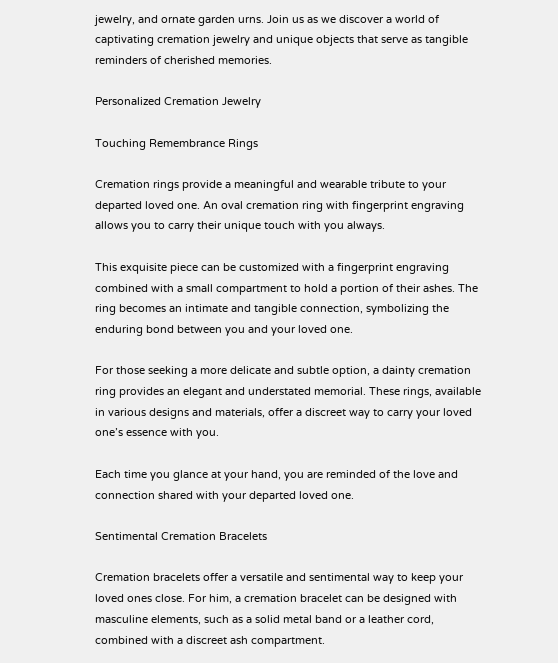jewelry, and ornate garden urns. Join us as we discover a world of captivating cremation jewelry and unique objects that serve as tangible reminders of cherished memories.

Personalized Cremation Jewelry

Touching Remembrance Rings

Cremation rings provide a meaningful and wearable tribute to your departed loved one. An oval cremation ring with fingerprint engraving allows you to carry their unique touch with you always.

This exquisite piece can be customized with a fingerprint engraving combined with a small compartment to hold a portion of their ashes. The ring becomes an intimate and tangible connection, symbolizing the enduring bond between you and your loved one.

For those seeking a more delicate and subtle option, a dainty cremation ring provides an elegant and understated memorial. These rings, available in various designs and materials, offer a discreet way to carry your loved one’s essence with you.

Each time you glance at your hand, you are reminded of the love and connection shared with your departed loved one.

Sentimental Cremation Bracelets

Cremation bracelets offer a versatile and sentimental way to keep your loved ones close. For him, a cremation bracelet can be designed with masculine elements, such as a solid metal band or a leather cord, combined with a discreet ash compartment.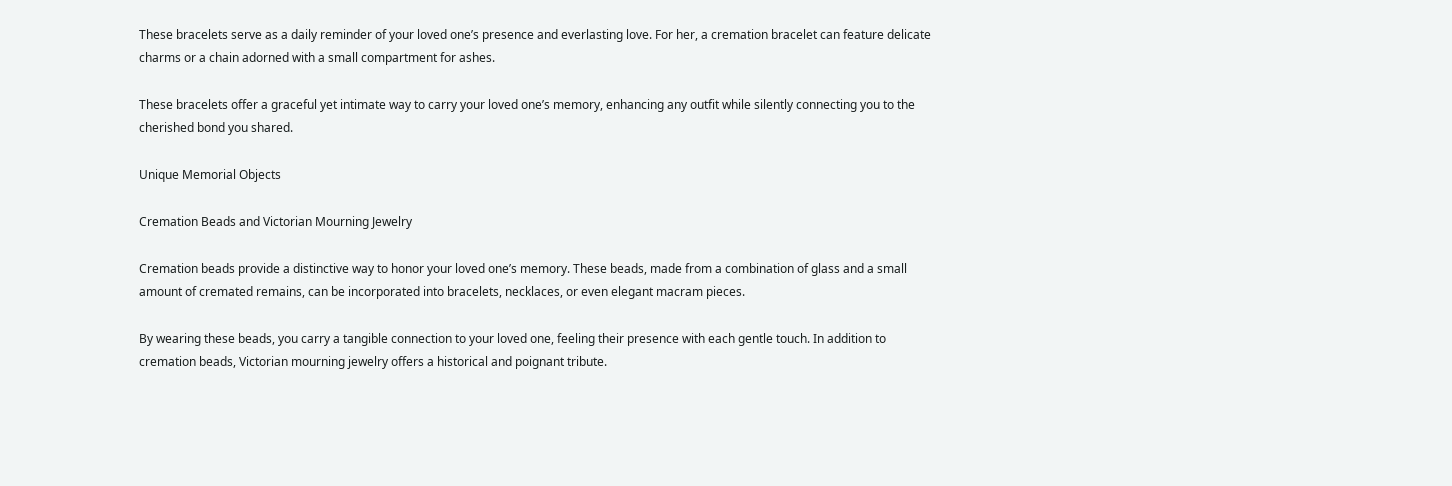These bracelets serve as a daily reminder of your loved one’s presence and everlasting love. For her, a cremation bracelet can feature delicate charms or a chain adorned with a small compartment for ashes.

These bracelets offer a graceful yet intimate way to carry your loved one’s memory, enhancing any outfit while silently connecting you to the cherished bond you shared.

Unique Memorial Objects

Cremation Beads and Victorian Mourning Jewelry

Cremation beads provide a distinctive way to honor your loved one’s memory. These beads, made from a combination of glass and a small amount of cremated remains, can be incorporated into bracelets, necklaces, or even elegant macram pieces.

By wearing these beads, you carry a tangible connection to your loved one, feeling their presence with each gentle touch. In addition to cremation beads, Victorian mourning jewelry offers a historical and poignant tribute.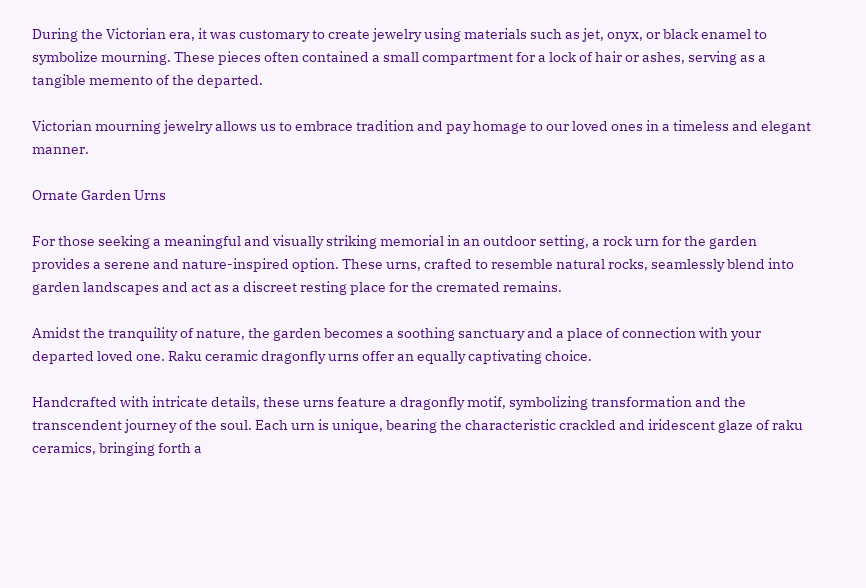During the Victorian era, it was customary to create jewelry using materials such as jet, onyx, or black enamel to symbolize mourning. These pieces often contained a small compartment for a lock of hair or ashes, serving as a tangible memento of the departed.

Victorian mourning jewelry allows us to embrace tradition and pay homage to our loved ones in a timeless and elegant manner.

Ornate Garden Urns

For those seeking a meaningful and visually striking memorial in an outdoor setting, a rock urn for the garden provides a serene and nature-inspired option. These urns, crafted to resemble natural rocks, seamlessly blend into garden landscapes and act as a discreet resting place for the cremated remains.

Amidst the tranquility of nature, the garden becomes a soothing sanctuary and a place of connection with your departed loved one. Raku ceramic dragonfly urns offer an equally captivating choice.

Handcrafted with intricate details, these urns feature a dragonfly motif, symbolizing transformation and the transcendent journey of the soul. Each urn is unique, bearing the characteristic crackled and iridescent glaze of raku ceramics, bringing forth a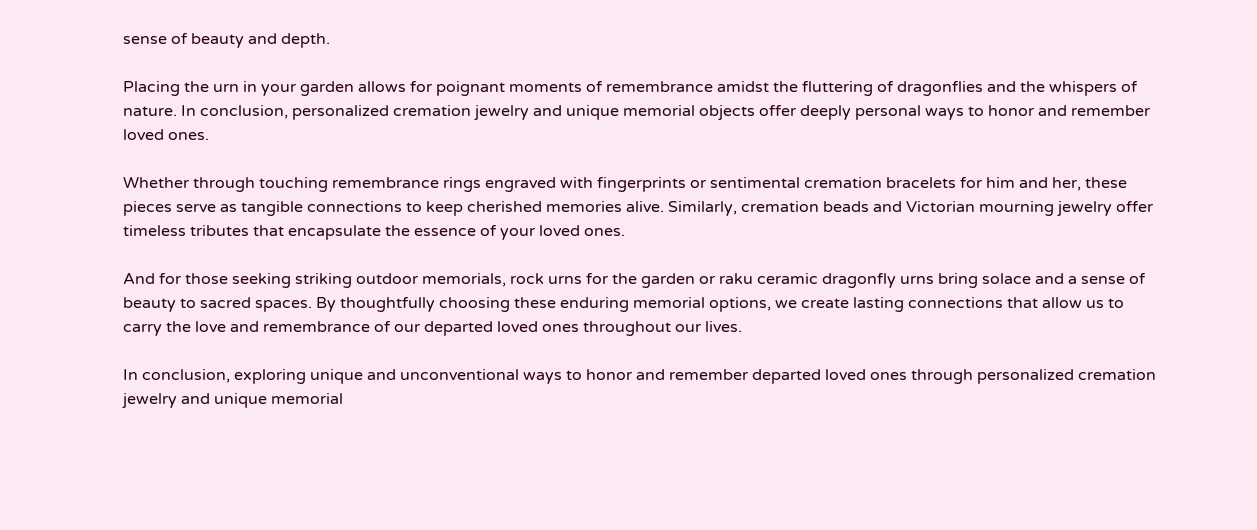sense of beauty and depth.

Placing the urn in your garden allows for poignant moments of remembrance amidst the fluttering of dragonflies and the whispers of nature. In conclusion, personalized cremation jewelry and unique memorial objects offer deeply personal ways to honor and remember loved ones.

Whether through touching remembrance rings engraved with fingerprints or sentimental cremation bracelets for him and her, these pieces serve as tangible connections to keep cherished memories alive. Similarly, cremation beads and Victorian mourning jewelry offer timeless tributes that encapsulate the essence of your loved ones.

And for those seeking striking outdoor memorials, rock urns for the garden or raku ceramic dragonfly urns bring solace and a sense of beauty to sacred spaces. By thoughtfully choosing these enduring memorial options, we create lasting connections that allow us to carry the love and remembrance of our departed loved ones throughout our lives.

In conclusion, exploring unique and unconventional ways to honor and remember departed loved ones through personalized cremation jewelry and unique memorial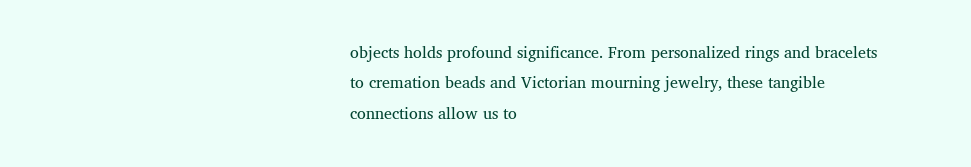objects holds profound significance. From personalized rings and bracelets to cremation beads and Victorian mourning jewelry, these tangible connections allow us to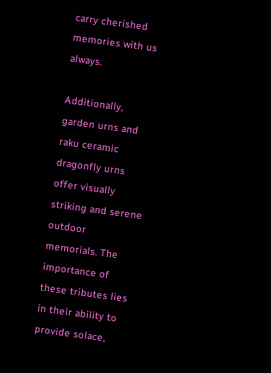carry cherished memories with us always.

Additionally, garden urns and raku ceramic dragonfly urns offer visually striking and serene outdoor memorials. The importance of these tributes lies in their ability to provide solace,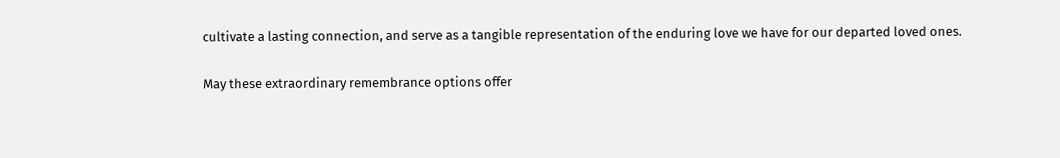cultivate a lasting connection, and serve as a tangible representation of the enduring love we have for our departed loved ones.

May these extraordinary remembrance options offer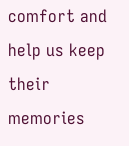comfort and help us keep their memories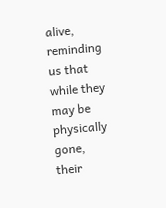alive, reminding us that while they may be physically gone, their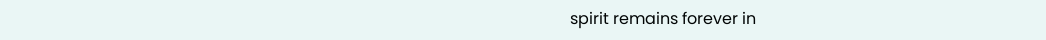spirit remains forever in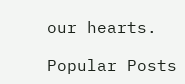our hearts.

Popular Posts